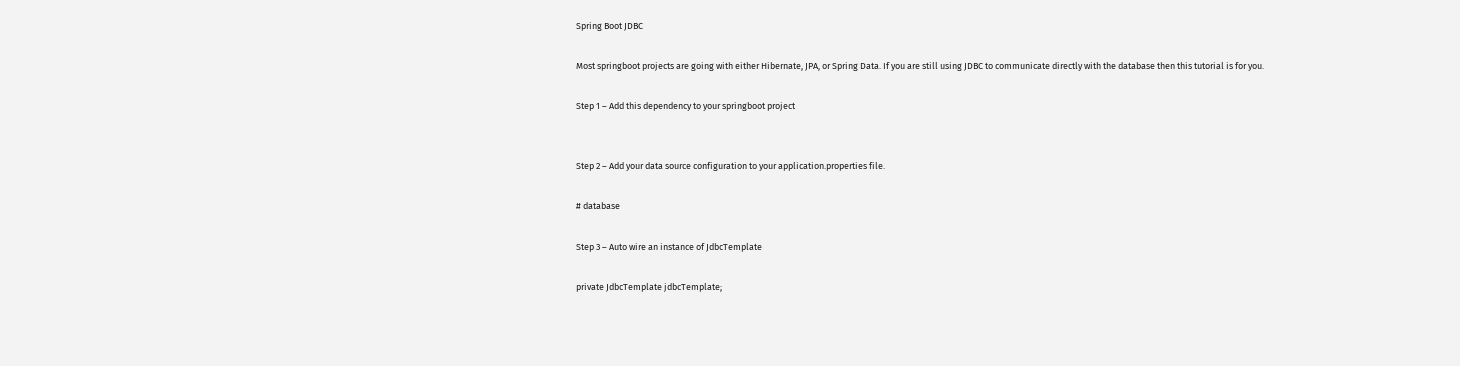Spring Boot JDBC

Most springboot projects are going with either Hibernate, JPA, or Spring Data. If you are still using JDBC to communicate directly with the database then this tutorial is for you.

Step 1 – Add this dependency to your springboot project


Step 2 – Add your data source configuration to your application.properties file.

# database

Step 3 – Auto wire an instance of JdbcTemplate

private JdbcTemplate jdbcTemplate;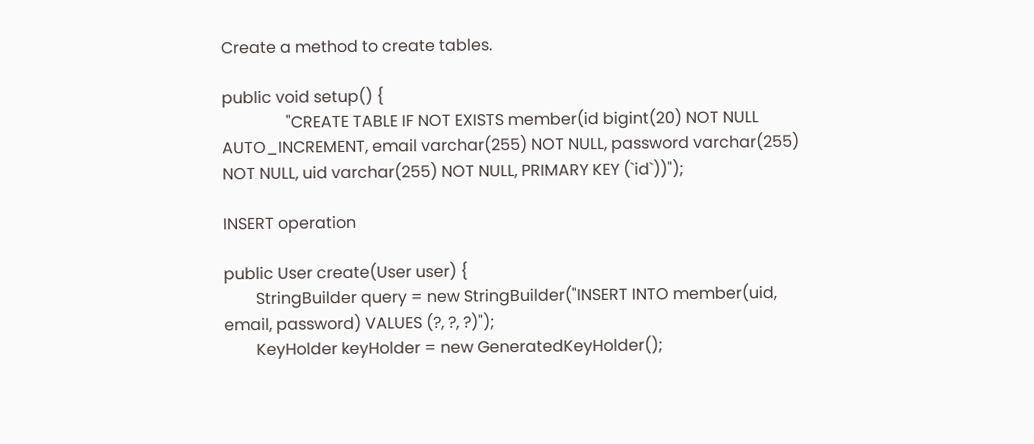Create a method to create tables.

public void setup() {
                "CREATE TABLE IF NOT EXISTS member(id bigint(20) NOT NULL AUTO_INCREMENT, email varchar(255) NOT NULL, password varchar(255) NOT NULL, uid varchar(255) NOT NULL, PRIMARY KEY (`id`))");

INSERT operation

public User create(User user) {
        StringBuilder query = new StringBuilder("INSERT INTO member(uid, email, password) VALUES (?, ?, ?)");
        KeyHolder keyHolder = new GeneratedKeyHolder();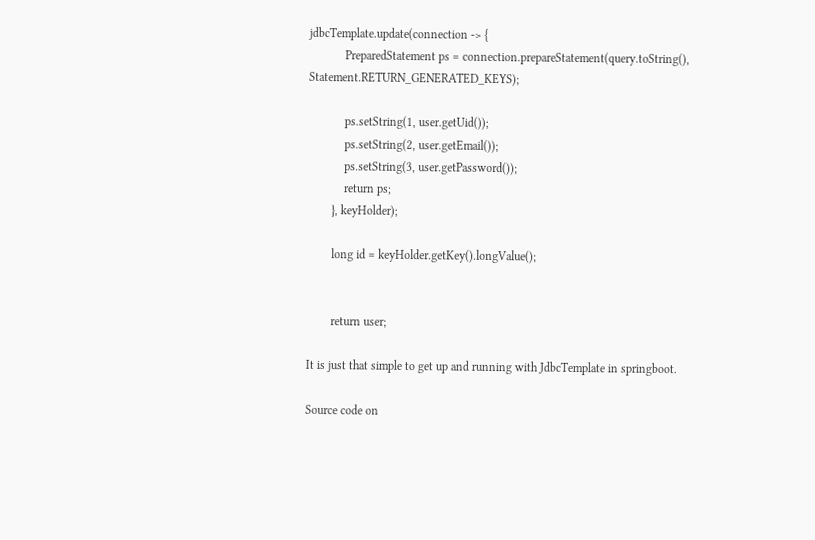jdbcTemplate.update(connection -> {
            PreparedStatement ps = connection.prepareStatement(query.toString(), Statement.RETURN_GENERATED_KEYS);

            ps.setString(1, user.getUid());
            ps.setString(2, user.getEmail());
            ps.setString(3, user.getPassword());
            return ps;
        }, keyHolder);

        long id = keyHolder.getKey().longValue();


        return user;

It is just that simple to get up and running with JdbcTemplate in springboot.

Source code on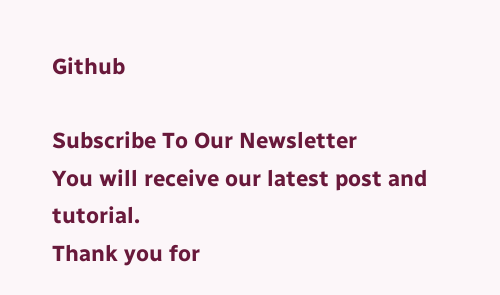Github

Subscribe To Our Newsletter
You will receive our latest post and tutorial.
Thank you for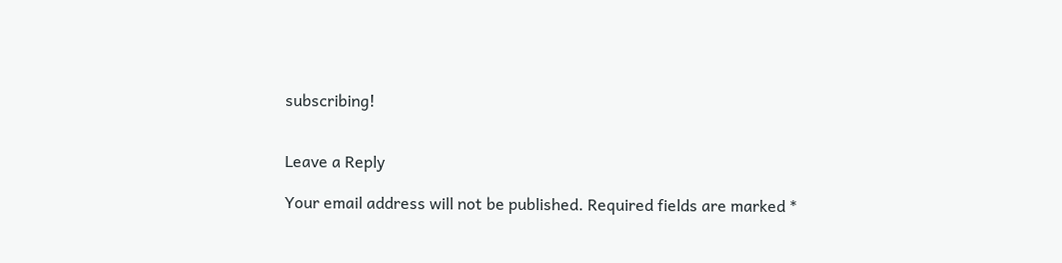subscribing!


Leave a Reply

Your email address will not be published. Required fields are marked *